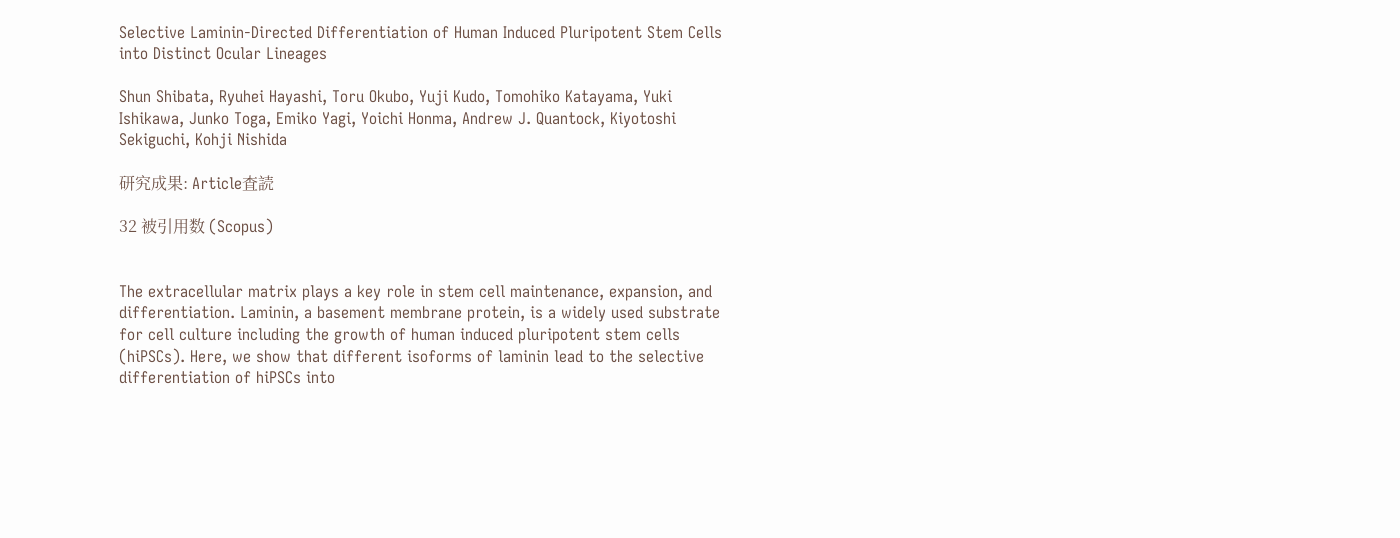Selective Laminin-Directed Differentiation of Human Induced Pluripotent Stem Cells into Distinct Ocular Lineages

Shun Shibata, Ryuhei Hayashi, Toru Okubo, Yuji Kudo, Tomohiko Katayama, Yuki Ishikawa, Junko Toga, Emiko Yagi, Yoichi Honma, Andrew J. Quantock, Kiyotoshi Sekiguchi, Kohji Nishida

研究成果: Article査読

32 被引用数 (Scopus)


The extracellular matrix plays a key role in stem cell maintenance, expansion, and differentiation. Laminin, a basement membrane protein, is a widely used substrate for cell culture including the growth of human induced pluripotent stem cells (hiPSCs). Here, we show that different isoforms of laminin lead to the selective differentiation of hiPSCs into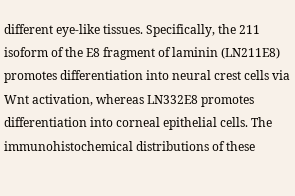different eye-like tissues. Specifically, the 211 isoform of the E8 fragment of laminin (LN211E8) promotes differentiation into neural crest cells via Wnt activation, whereas LN332E8 promotes differentiation into corneal epithelial cells. The immunohistochemical distributions of these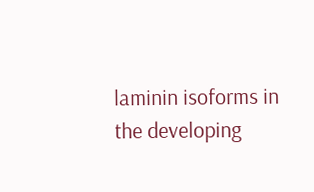laminin isoforms in the developing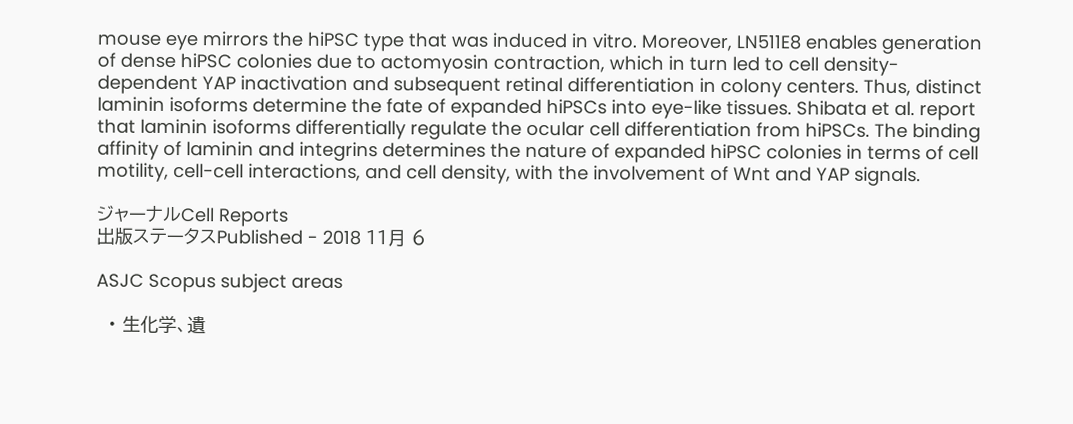mouse eye mirrors the hiPSC type that was induced in vitro. Moreover, LN511E8 enables generation of dense hiPSC colonies due to actomyosin contraction, which in turn led to cell density-dependent YAP inactivation and subsequent retinal differentiation in colony centers. Thus, distinct laminin isoforms determine the fate of expanded hiPSCs into eye-like tissues. Shibata et al. report that laminin isoforms differentially regulate the ocular cell differentiation from hiPSCs. The binding affinity of laminin and integrins determines the nature of expanded hiPSC colonies in terms of cell motility, cell-cell interactions, and cell density, with the involvement of Wnt and YAP signals.

ジャーナルCell Reports
出版ステータスPublished - 2018 11月 6

ASJC Scopus subject areas

  • 生化学、遺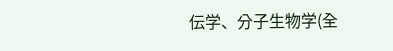伝学、分子生物学(全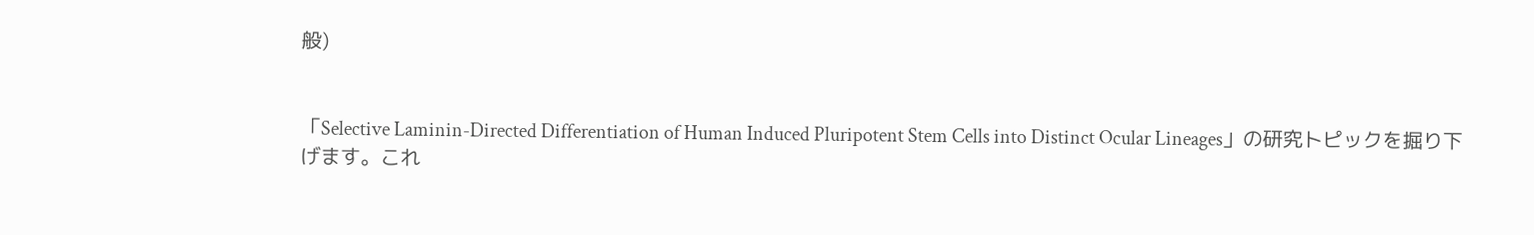般)


「Selective Laminin-Directed Differentiation of Human Induced Pluripotent Stem Cells into Distinct Ocular Lineages」の研究トピックを掘り下げます。これ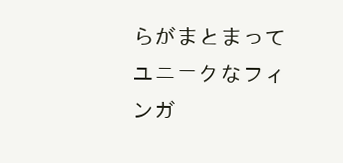らがまとまってユニークなフィンガ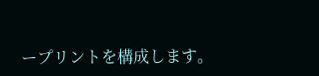ープリントを構成します。